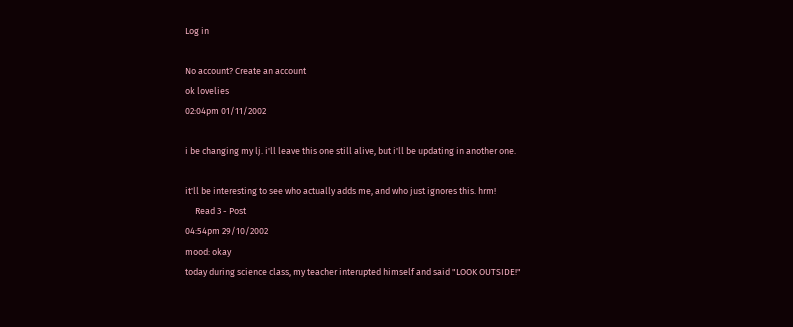Log in

No account? Create an account
ok lovelies
02:04pm 01/11/2002

i be changing my lj. i'll leave this one still alive, but i'll be updating in another one.

it'll be interesting to see who actually adds me, and who just ignores this. hrm!
     Read 3 - Post
04:54pm 29/10/2002
mood: okay
today during science class, my teacher interupted himself and said "LOOK OUTSIDE!"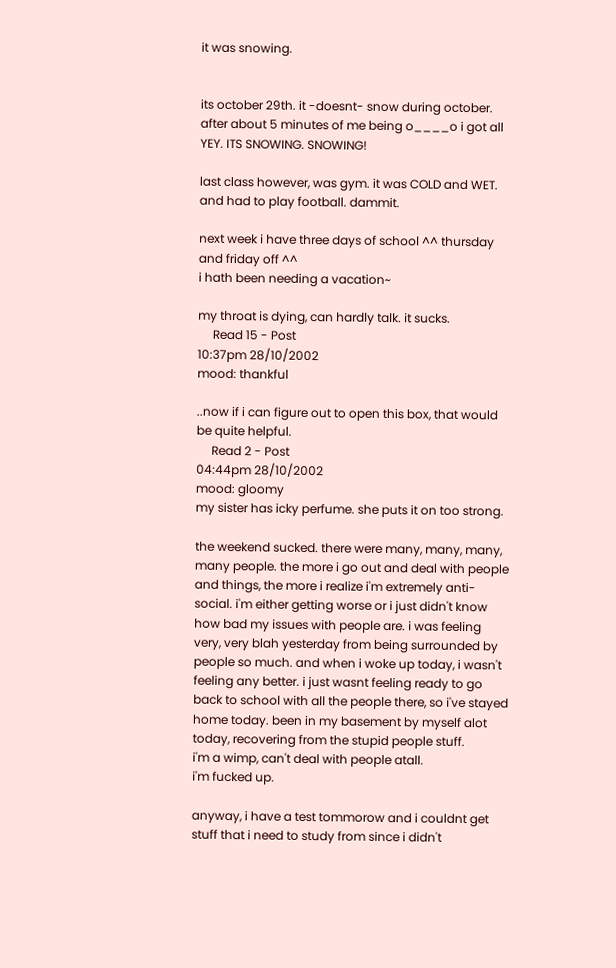it was snowing.


its october 29th. it -doesnt- snow during october.
after about 5 minutes of me being o____o i got all YEY. ITS SNOWING. SNOWING!

last class however, was gym. it was COLD and WET. and had to play football. dammit.

next week i have three days of school ^^ thursday and friday off ^^
i hath been needing a vacation~

my throat is dying, can hardly talk. it sucks.
     Read 15 - Post
10:37pm 28/10/2002
mood: thankful

..now if i can figure out to open this box, that would be quite helpful.
     Read 2 - Post
04:44pm 28/10/2002
mood: gloomy
my sister has icky perfume. she puts it on too strong.

the weekend sucked. there were many, many, many, many people. the more i go out and deal with people and things, the more i realize i'm extremely anti-social. i'm either getting worse or i just didn't know how bad my issues with people are. i was feeling very, very blah yesterday from being surrounded by people so much. and when i woke up today, i wasn't feeling any better. i just wasnt feeling ready to go back to school with all the people there, so i've stayed home today. been in my basement by myself alot today, recovering from the stupid people stuff.
i'm a wimp, can't deal with people atall.
i'm fucked up.

anyway, i have a test tommorow and i couldnt get stuff that i need to study from since i didn't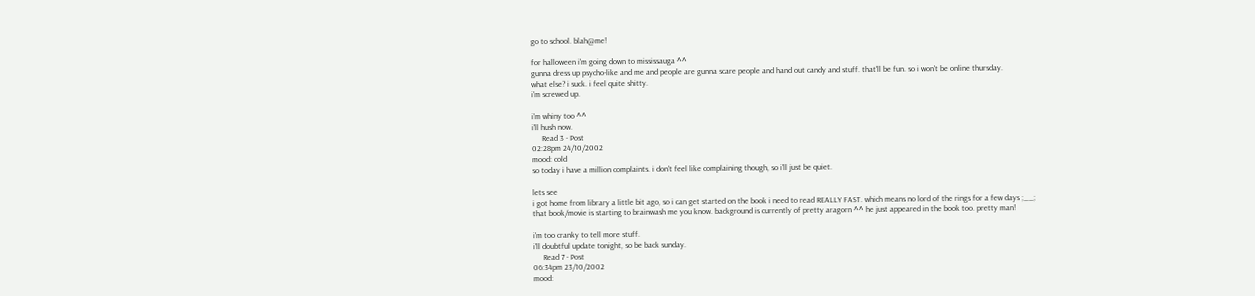go to school. blah@me!

for halloween i'm going down to mississauga ^^
gunna dress up psycho-like and me and people are gunna scare people and hand out candy and stuff. that'll be fun. so i won't be online thursday.
what else? i suck. i feel quite shitty.
i'm screwed up.

i'm whiny too ^^
i'll hush now.
     Read 3 - Post
02:28pm 24/10/2002
mood: cold
so today i have a million complaints. i don't feel like complaining though, so i'll just be quiet.

lets see
i got home from library a little bit ago, so i can get started on the book i need to read REALLY FAST. which means no lord of the rings for a few days ;__;
that book/movie is starting to brainwash me you know. background is currently of pretty aragorn ^^ he just appeared in the book too. pretty man!

i'm too cranky to tell more stuff.
i'll doubtful update tonight, so be back sunday.
     Read 7 - Post
06:34pm 23/10/2002
mood: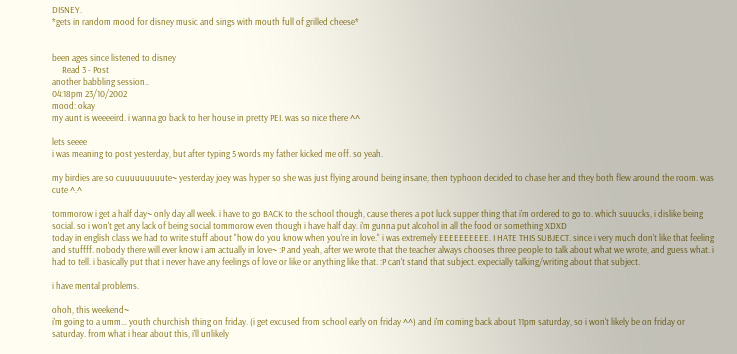DISNEY.
*gets in random mood for disney music and sings with mouth full of grilled cheese*


been ages since listened to disney
     Read 3 - Post
another babbling session..
04:18pm 23/10/2002
mood: okay
my aunt is weeeeird. i wanna go back to her house in pretty PEI. was so nice there ^^

lets seeee
i was meaning to post yesterday, but after typing 5 words my father kicked me off. so yeah.

my birdies are so cuuuuuuuuute~ yesterday joey was hyper so she was just flying around being insane, then typhoon decided to chase her and they both flew around the room. was cute ^.^

tommorow i get a half day~ only day all week. i have to go BACK to the school though, cause theres a pot luck supper thing that i'm ordered to go to. which suuucks, i dislike being social. so i won't get any lack of being social tommorow even though i have half day. i'm gunna put alcohol in all the food or something XDXD
today in english class we had to write stuff about "how do you know when you're in love." i was extremely EEEEEEEEEE. I HATE THIS SUBJECT. since i very much don't like that feeling and stuffff. nobody there will ever know i am actually in love~ :P and yeah, after we wrote that the teacher always chooses three people to talk about what we wrote, and guess what. i had to tell. i basically put that i never have any feelings of love or like or anything like that. :P can't stand that subject. expecially talking/writing about that subject.

i have mental problems.

ohoh, this weekend~
i'm going to a umm... youth churchish thing on friday. (i get excused from school early on friday ^^) and i'm coming back about 11pm saturday, so i won't likely be on friday or saturday. from what i hear about this, i'll unlikely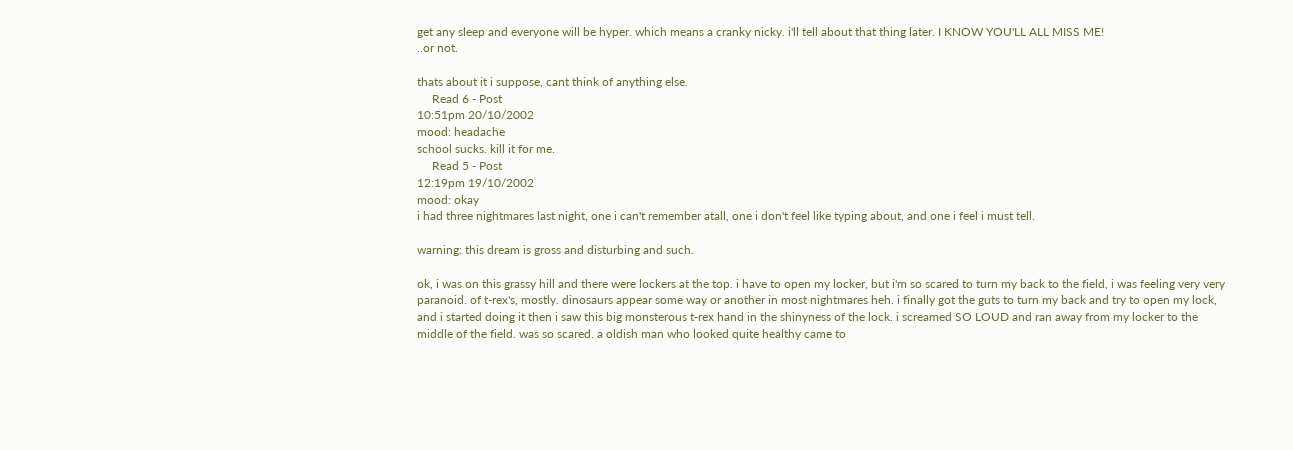get any sleep and everyone will be hyper. which means a cranky nicky. i'll tell about that thing later. I KNOW YOU'LL ALL MISS ME!
..or not.

thats about it i suppose, cant think of anything else.
     Read 6 - Post
10:51pm 20/10/2002
mood: headache
school sucks. kill it for me.
     Read 5 - Post
12:19pm 19/10/2002
mood: okay
i had three nightmares last night, one i can't remember atall, one i don't feel like typing about, and one i feel i must tell.

warning: this dream is gross and disturbing and such.

ok, i was on this grassy hill and there were lockers at the top. i have to open my locker, but i'm so scared to turn my back to the field, i was feeling very very paranoid. of t-rex's, mostly. dinosaurs appear some way or another in most nightmares heh. i finally got the guts to turn my back and try to open my lock, and i started doing it then i saw this big monsterous t-rex hand in the shinyness of the lock. i screamed SO LOUD and ran away from my locker to the middle of the field. was so scared. a oldish man who looked quite healthy came to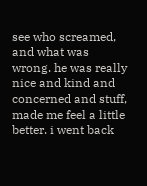see who screamed, and what was wrong. he was really nice and kind and concerned and stuff, made me feel a little better. i went back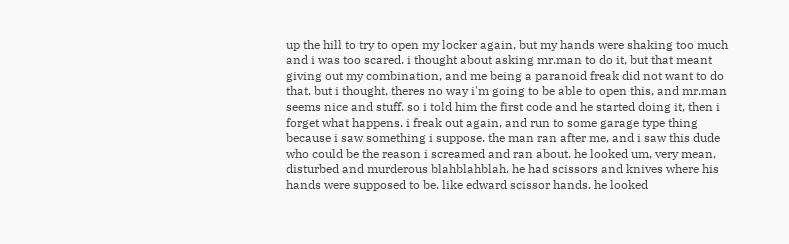up the hill to try to open my locker again, but my hands were shaking too much and i was too scared. i thought about asking mr.man to do it, but that meant giving out my combination, and me being a paranoid freak did not want to do that. but i thought, theres no way i'm going to be able to open this, and mr.man seems nice and stuff. so i told him the first code and he started doing it, then i forget what happens. i freak out again, and run to some garage type thing because i saw something i suppose. the man ran after me, and i saw this dude who could be the reason i screamed and ran about. he looked um, very mean, disturbed and murderous blahblahblah. he had scissors and knives where his hands were supposed to be. like edward scissor hands. he looked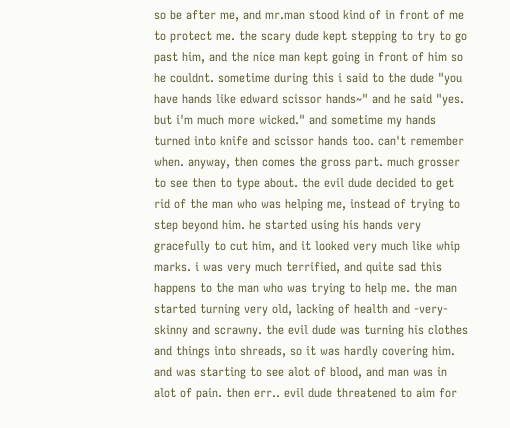so be after me, and mr.man stood kind of in front of me to protect me. the scary dude kept stepping to try to go past him, and the nice man kept going in front of him so he couldnt. sometime during this i said to the dude "you have hands like edward scissor hands~" and he said "yes. but i'm much more wicked." and sometime my hands turned into knife and scissor hands too. can't remember when. anyway, then comes the gross part. much grosser to see then to type about. the evil dude decided to get rid of the man who was helping me, instead of trying to step beyond him. he started using his hands very gracefully to cut him, and it looked very much like whip marks. i was very much terrified, and quite sad this happens to the man who was trying to help me. the man started turning very old, lacking of health and -very- skinny and scrawny. the evil dude was turning his clothes and things into shreads, so it was hardly covering him. and was starting to see alot of blood, and man was in alot of pain. then err.. evil dude threatened to aim for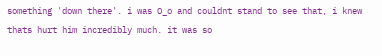something 'down there'. i was O_o and couldnt stand to see that, i knew thats hurt him incredibly much. it was so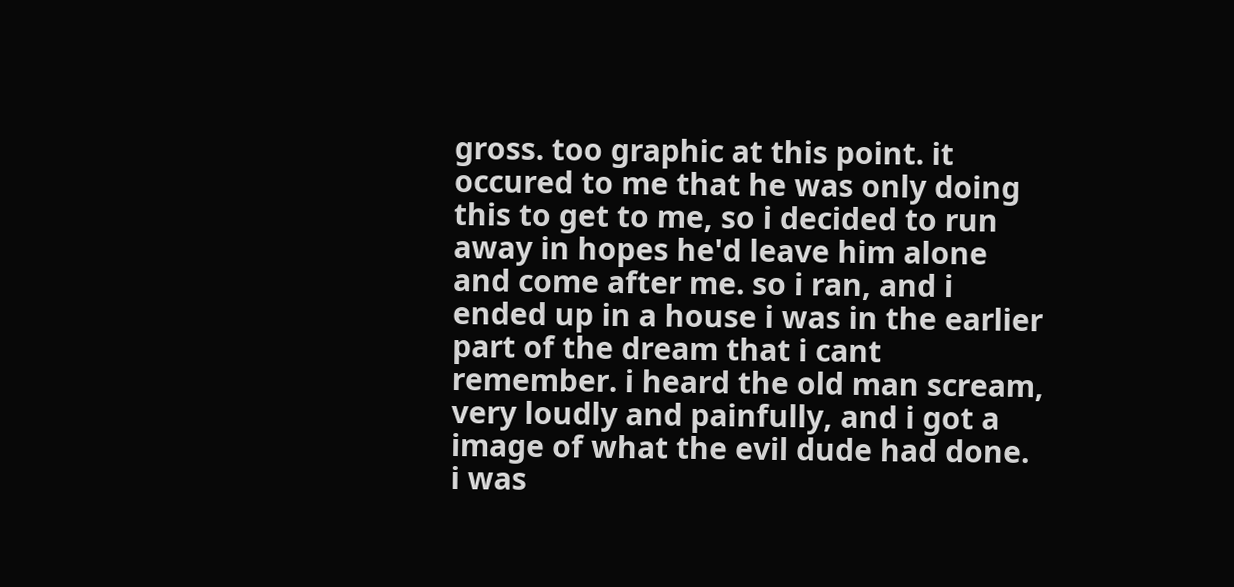gross. too graphic at this point. it occured to me that he was only doing this to get to me, so i decided to run away in hopes he'd leave him alone and come after me. so i ran, and i ended up in a house i was in the earlier part of the dream that i cant remember. i heard the old man scream, very loudly and painfully, and i got a image of what the evil dude had done. i was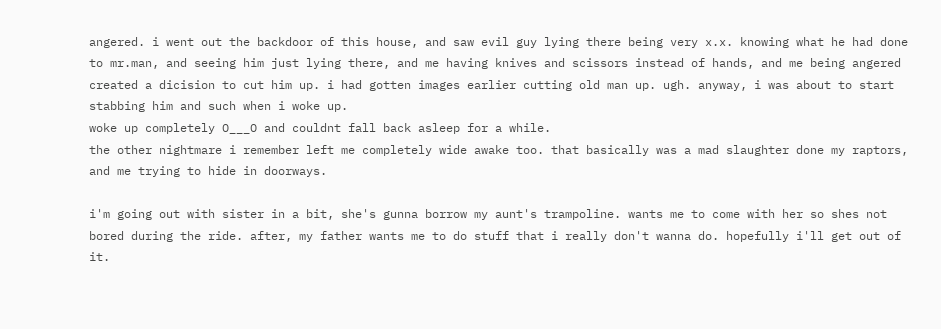angered. i went out the backdoor of this house, and saw evil guy lying there being very x.x. knowing what he had done to mr.man, and seeing him just lying there, and me having knives and scissors instead of hands, and me being angered created a dicision to cut him up. i had gotten images earlier cutting old man up. ugh. anyway, i was about to start stabbing him and such when i woke up.
woke up completely O___O and couldnt fall back asleep for a while.
the other nightmare i remember left me completely wide awake too. that basically was a mad slaughter done my raptors, and me trying to hide in doorways.

i'm going out with sister in a bit, she's gunna borrow my aunt's trampoline. wants me to come with her so shes not bored during the ride. after, my father wants me to do stuff that i really don't wanna do. hopefully i'll get out of it.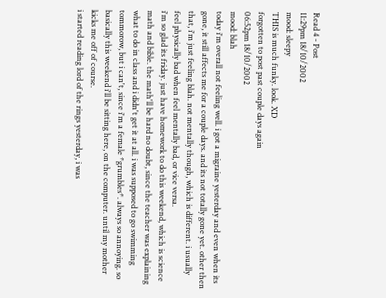Read 4 - Post
11:29pm 18/10/2002
mood: sleepy
THIS is much funky. look. XD
forgotten to post past couple days again
06:52pm 18/10/2002
mood: blah
today i'm overall not feeling well. i got a migraine yesterday and even when its gone, it still affects me for a couple days. and its not totally gone yet. other then that, i'm just feeling blah. not mentally though, which is different. i usually feel physically bad when feel mentally bad, or vice versa.
i'm so glad its friday. just have homework to do this weekend, which is science math and bible. the math'll be hard no doubt, since the teacher was explaining what to do in class and i didn't get it at all. i was supposed to go swimming tommorow, but i can't, since i'm a female *grumbles*. always so annoying. so basically this weekend i'll be sitting here, on the computer. until my mother kicks me off of course.
i started reading lord of the rings yesterday, i was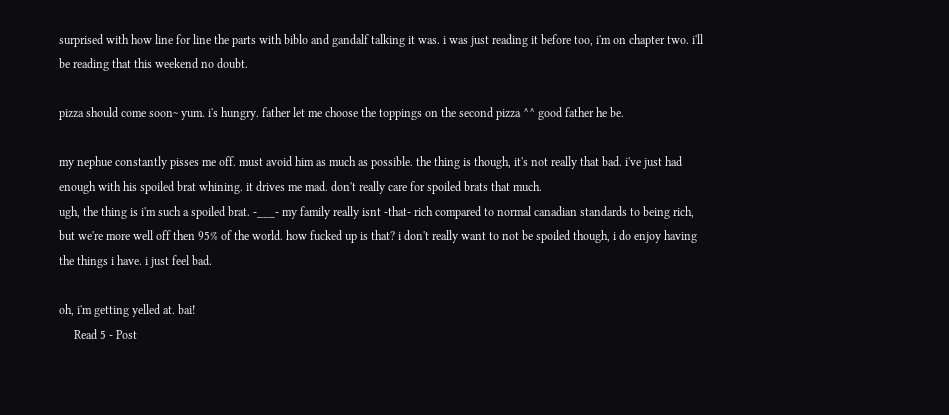surprised with how line for line the parts with biblo and gandalf talking it was. i was just reading it before too, i'm on chapter two. i'll be reading that this weekend no doubt.

pizza should come soon~ yum. i's hungry. father let me choose the toppings on the second pizza ^^ good father he be.

my nephue constantly pisses me off. must avoid him as much as possible. the thing is though, it's not really that bad. i've just had enough with his spoiled brat whining. it drives me mad. don't really care for spoiled brats that much.
ugh, the thing is i'm such a spoiled brat. -___- my family really isnt -that- rich compared to normal canadian standards to being rich, but we're more well off then 95% of the world. how fucked up is that? i don't really want to not be spoiled though, i do enjoy having the things i have. i just feel bad.

oh, i'm getting yelled at. bai!
     Read 5 - Post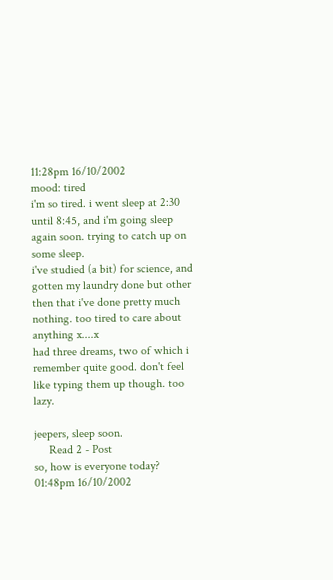11:28pm 16/10/2002
mood: tired
i'm so tired. i went sleep at 2:30 until 8:45, and i'm going sleep again soon. trying to catch up on some sleep.
i've studied (a bit) for science, and gotten my laundry done but other then that i've done pretty much nothing. too tired to care about anything x....x
had three dreams, two of which i remember quite good. don't feel like typing them up though. too lazy.

jeepers, sleep soon.
     Read 2 - Post
so, how is everyone today?
01:48pm 16/10/2002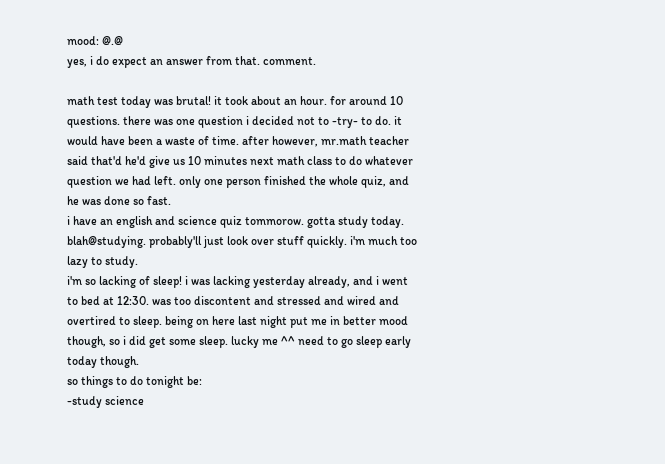mood: @.@
yes, i do expect an answer from that. comment.

math test today was brutal! it took about an hour. for around 10 questions. there was one question i decided not to -try- to do. it would have been a waste of time. after however, mr.math teacher said that'd he'd give us 10 minutes next math class to do whatever question we had left. only one person finished the whole quiz, and he was done so fast.
i have an english and science quiz tommorow. gotta study today. blah@studying. probably'll just look over stuff quickly. i'm much too lazy to study.
i'm so lacking of sleep! i was lacking yesterday already, and i went to bed at 12:30. was too discontent and stressed and wired and overtired to sleep. being on here last night put me in better mood though, so i did get some sleep. lucky me ^^ need to go sleep early today though.
so things to do tonight be:
-study science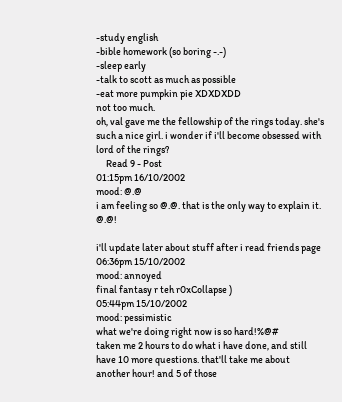-study english
-bible homework (so boring -.-)
-sleep early
-talk to scott as much as possible
-eat more pumpkin pie XDXDXDD
not too much.
oh, val gave me the fellowship of the rings today. she's such a nice girl. i wonder if i'll become obsessed with lord of the rings?
     Read 9 - Post
01:15pm 16/10/2002
mood: @.@
i am feeling so @.@. that is the only way to explain it. @.@!

i'll update later about stuff after i read friends page
06:36pm 15/10/2002
mood: annoyed
final fantasy r teh r0xCollapse )
05:44pm 15/10/2002
mood: pessimistic
what we're doing right now is so hard!%@#
taken me 2 hours to do what i have done, and still have 10 more questions. that'll take me about another hour! and 5 of those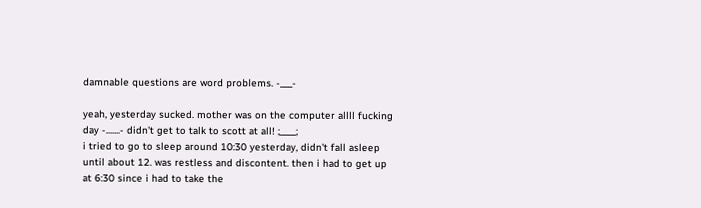damnable questions are word problems. -___-

yeah, yesterday sucked. mother was on the computer allll fucking day -.......- didn't get to talk to scott at all! ;____;
i tried to go to sleep around 10:30 yesterday, didn't fall asleep until about 12. was restless and discontent. then i had to get up at 6:30 since i had to take the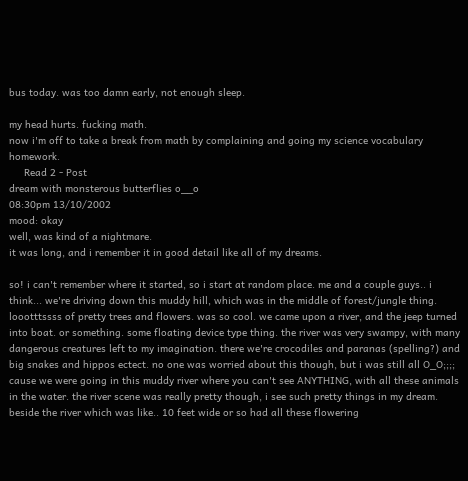bus today. was too damn early, not enough sleep.

my head hurts. fucking math.
now i'm off to take a break from math by complaining and going my science vocabulary homework.
     Read 2 - Post
dream with monsterous butterflies o__o
08:30pm 13/10/2002
mood: okay
well, was kind of a nightmare.
it was long, and i remember it in good detail like all of my dreams.

so! i can't remember where it started, so i start at random place. me and a couple guys.. i think... we're driving down this muddy hill, which was in the middle of forest/jungle thing. loootttssss of pretty trees and flowers. was so cool. we came upon a river, and the jeep turned into boat. or something. some floating device type thing. the river was very swampy, with many dangerous creatures left to my imagination. there we're crocodiles and paranas (spelling?) and big snakes and hippos ectect. no one was worried about this though, but i was still all O_O;;;; cause we were going in this muddy river where you can't see ANYTHING, with all these animals in the water. the river scene was really pretty though, i see such pretty things in my dream. beside the river which was like.. 10 feet wide or so had all these flowering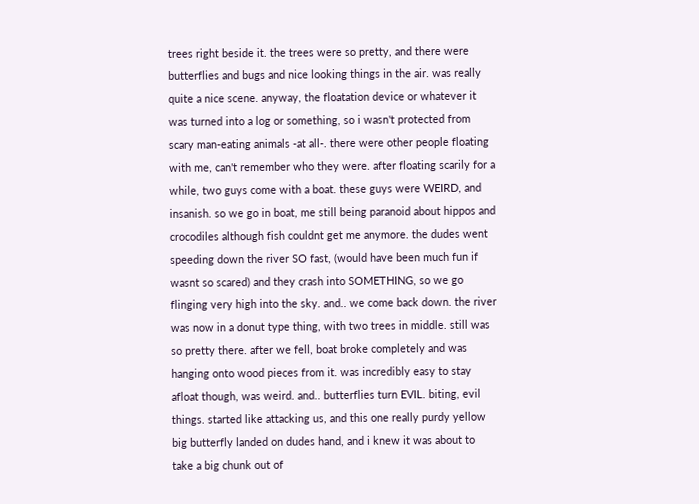trees right beside it. the trees were so pretty, and there were butterflies and bugs and nice looking things in the air. was really quite a nice scene. anyway, the floatation device or whatever it was turned into a log or something, so i wasn't protected from scary man-eating animals -at all-. there were other people floating with me, can't remember who they were. after floating scarily for a while, two guys come with a boat. these guys were WEIRD, and insanish. so we go in boat, me still being paranoid about hippos and crocodiles although fish couldnt get me anymore. the dudes went speeding down the river SO fast, (would have been much fun if wasnt so scared) and they crash into SOMETHING, so we go flinging very high into the sky. and.. we come back down. the river was now in a donut type thing, with two trees in middle. still was so pretty there. after we fell, boat broke completely and was hanging onto wood pieces from it. was incredibly easy to stay afloat though, was weird. and.. butterflies turn EVIL. biting, evil things. started like attacking us, and this one really purdy yellow big butterfly landed on dudes hand, and i knew it was about to take a big chunk out of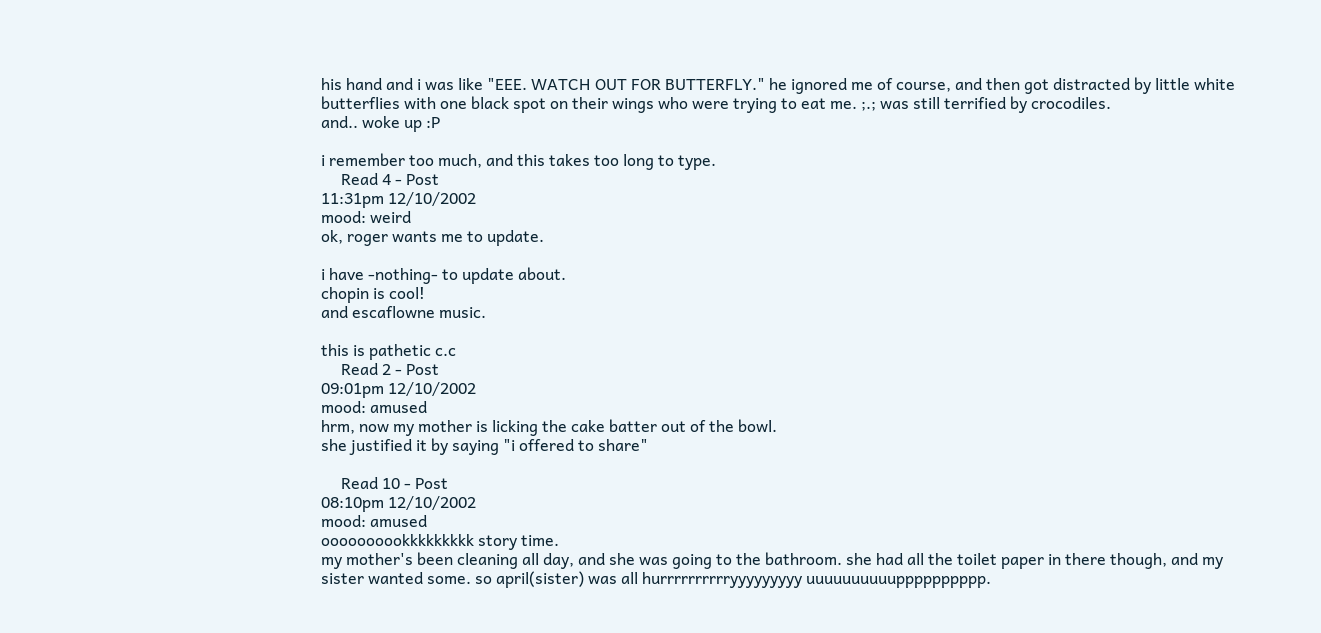his hand and i was like "EEE. WATCH OUT FOR BUTTERFLY." he ignored me of course, and then got distracted by little white butterflies with one black spot on their wings who were trying to eat me. ;.; was still terrified by crocodiles.
and.. woke up :P

i remember too much, and this takes too long to type.
     Read 4 - Post
11:31pm 12/10/2002
mood: weird
ok, roger wants me to update.

i have -nothing- to update about.
chopin is cool!
and escaflowne music.

this is pathetic c.c
     Read 2 - Post
09:01pm 12/10/2002
mood: amused
hrm, now my mother is licking the cake batter out of the bowl.
she justified it by saying "i offered to share"

     Read 10 - Post
08:10pm 12/10/2002
mood: amused
oooooooookkkkkkkkk story time.
my mother's been cleaning all day, and she was going to the bathroom. she had all the toilet paper in there though, and my sister wanted some. so april(sister) was all hurrrrrrrrrryyyyyyyyy uuuuuuuuuupppppppppp.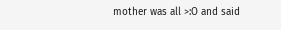mother was all >:O and said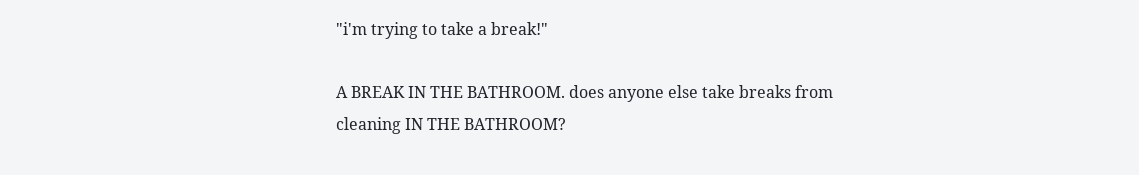"i'm trying to take a break!"

A BREAK IN THE BATHROOM. does anyone else take breaks from cleaning IN THE BATHROOM?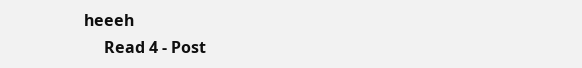heeeh
     Read 4 - Post